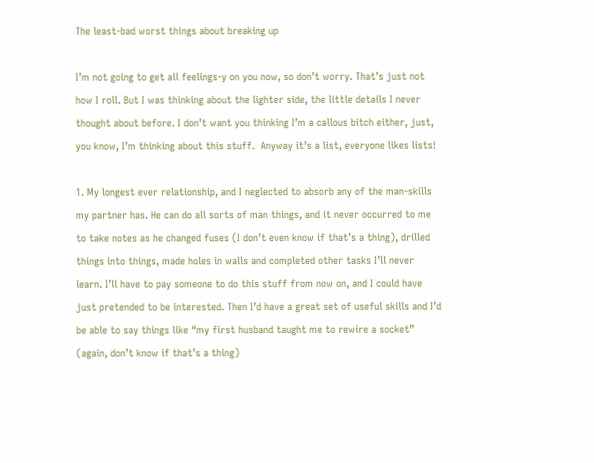The least-bad worst things about breaking up

I’m not going to get all feelings-y on you now, so don’t worry. That’s just not how I roll. But I was thinking about the lighter side, the little details I never thought about before. I don’t want you thinking I’m a callous bitch either, just, you know, I’m thinking about this stuff.  Anyway it’s a list, everyone likes lists!

1. My longest ever relationship, and I neglected to absorb any of the man-skills my partner has. He can do all sorts of man things, and it never occurred to me to take notes as he changed fuses (I don’t even know if that’s a thing), drilled things into things, made holes in walls and completed other tasks I’ll never learn. I’ll have to pay someone to do this stuff from now on, and I could have just pretended to be interested. Then I’d have a great set of useful skills and I’d be able to say things like “my first husband taught me to rewire a socket” (again, don’t know if that’s a thing)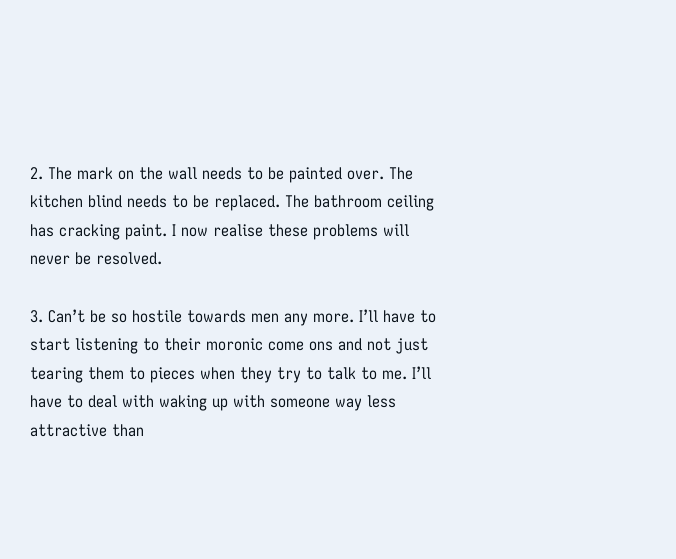2. The mark on the wall needs to be painted over. The kitchen blind needs to be replaced. The bathroom ceiling has cracking paint. I now realise these problems will never be resolved.

3. Can’t be so hostile towards men any more. I’ll have to start listening to their moronic come ons and not just tearing them to pieces when they try to talk to me. I’ll have to deal with waking up with someone way less attractive than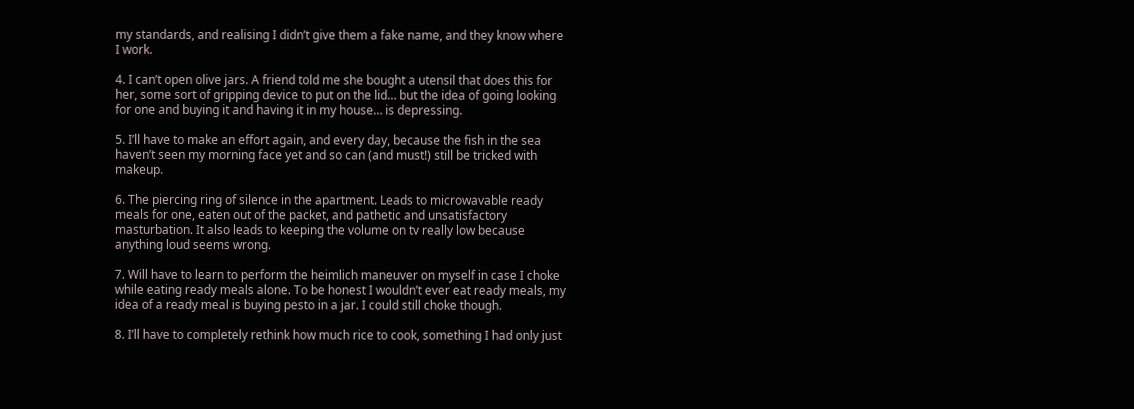my standards, and realising I didn’t give them a fake name, and they know where I work.

4. I can’t open olive jars. A friend told me she bought a utensil that does this for her, some sort of gripping device to put on the lid… but the idea of going looking for one and buying it and having it in my house… is depressing.

5. I’ll have to make an effort again, and every day, because the fish in the sea haven’t seen my morning face yet and so can (and must!) still be tricked with makeup.

6. The piercing ring of silence in the apartment. Leads to microwavable ready meals for one, eaten out of the packet, and pathetic and unsatisfactory masturbation. It also leads to keeping the volume on tv really low because anything loud seems wrong.

7. Will have to learn to perform the heimlich maneuver on myself in case I choke while eating ready meals alone. To be honest I wouldn’t ever eat ready meals, my idea of a ready meal is buying pesto in a jar. I could still choke though.

8. I’ll have to completely rethink how much rice to cook, something I had only just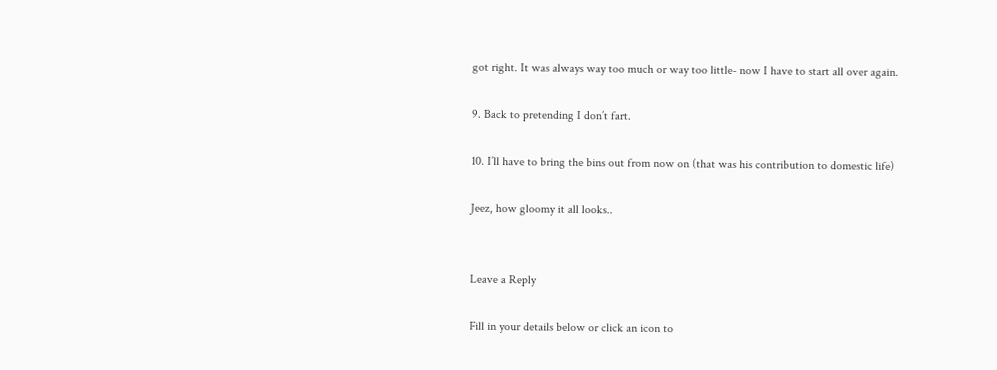got right. It was always way too much or way too little- now I have to start all over again.

9. Back to pretending I don’t fart.

10. I’ll have to bring the bins out from now on (that was his contribution to domestic life)

Jeez, how gloomy it all looks..


Leave a Reply

Fill in your details below or click an icon to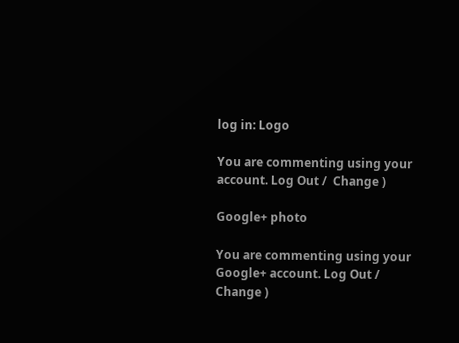log in: Logo

You are commenting using your account. Log Out /  Change )

Google+ photo

You are commenting using your Google+ account. Log Out /  Change )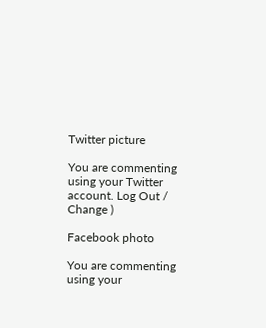Twitter picture

You are commenting using your Twitter account. Log Out /  Change )

Facebook photo

You are commenting using your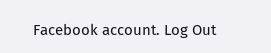Facebook account. Log Out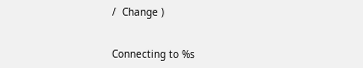/  Change )


Connecting to %s